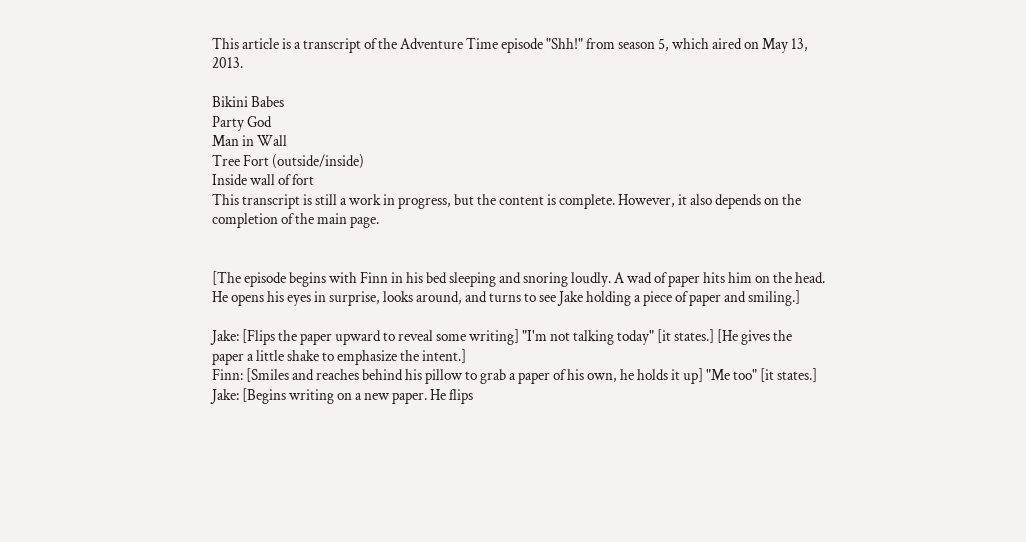This article is a transcript of the Adventure Time episode "Shh!" from season 5, which aired on May 13, 2013.

Bikini Babes
Party God
Man in Wall
Tree Fort (outside/inside)
Inside wall of fort
This transcript is still a work in progress, but the content is complete. However, it also depends on the completion of the main page.


[The episode begins with Finn in his bed sleeping and snoring loudly. A wad of paper hits him on the head. He opens his eyes in surprise, looks around, and turns to see Jake holding a piece of paper and smiling.]

Jake: [Flips the paper upward to reveal some writing] "I'm not talking today" [it states.] [He gives the paper a little shake to emphasize the intent.]
Finn: [Smiles and reaches behind his pillow to grab a paper of his own, he holds it up] "Me too" [it states.]
Jake: [Begins writing on a new paper. He flips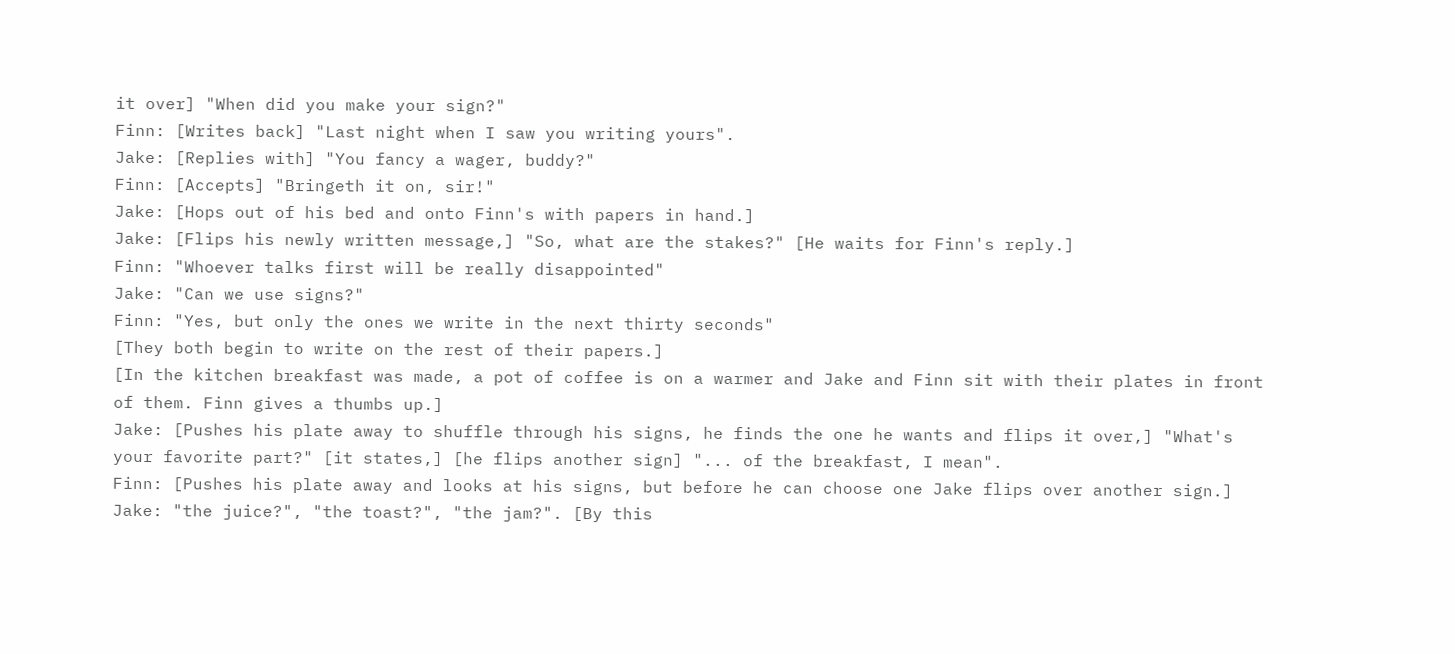it over] "When did you make your sign?"
Finn: [Writes back] "Last night when I saw you writing yours".
Jake: [Replies with] "You fancy a wager, buddy?"
Finn: [Accepts] "Bringeth it on, sir!"
Jake: [Hops out of his bed and onto Finn's with papers in hand.]
Jake: [Flips his newly written message,] "So, what are the stakes?" [He waits for Finn's reply.]
Finn: "Whoever talks first will be really disappointed"
Jake: "Can we use signs?"
Finn: "Yes, but only the ones we write in the next thirty seconds"
[They both begin to write on the rest of their papers.]
[In the kitchen breakfast was made, a pot of coffee is on a warmer and Jake and Finn sit with their plates in front of them. Finn gives a thumbs up.]
Jake: [Pushes his plate away to shuffle through his signs, he finds the one he wants and flips it over,] "What's your favorite part?" [it states,] [he flips another sign] "... of the breakfast, I mean".
Finn: [Pushes his plate away and looks at his signs, but before he can choose one Jake flips over another sign.]
Jake: "the juice?", "the toast?", "the jam?". [By this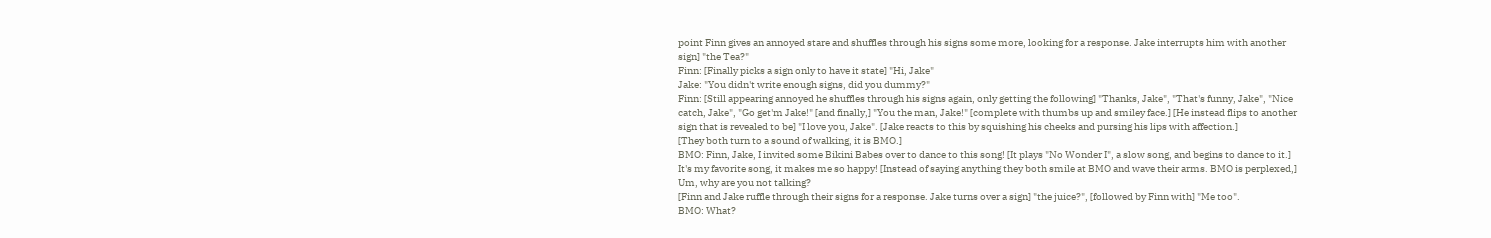point Finn gives an annoyed stare and shuffles through his signs some more, looking for a response. Jake interrupts him with another sign] "the Tea?"
Finn: [Finally picks a sign only to have it state] "Hi, Jake"
Jake: "You didn't write enough signs, did you dummy?"
Finn: [Still appearing annoyed he shuffles through his signs again, only getting the following] "Thanks, Jake", "That's funny, Jake", "Nice catch, Jake", "Go get'm Jake!" [and finally,] "You the man, Jake!" [complete with thumbs up and smiley face.] [He instead flips to another sign that is revealed to be] "I love you, Jake". [Jake reacts to this by squishing his cheeks and pursing his lips with affection.]
[They both turn to a sound of walking, it is BMO.]
BMO: Finn, Jake, I invited some Bikini Babes over to dance to this song! [It plays "No Wonder I", a slow song, and begins to dance to it.] It's my favorite song, it makes me so happy! [Instead of saying anything they both smile at BMO and wave their arms. BMO is perplexed,] Um, why are you not talking?
[Finn and Jake ruffle through their signs for a response. Jake turns over a sign] "the juice?", [followed by Finn with] "Me too".
BMO: What?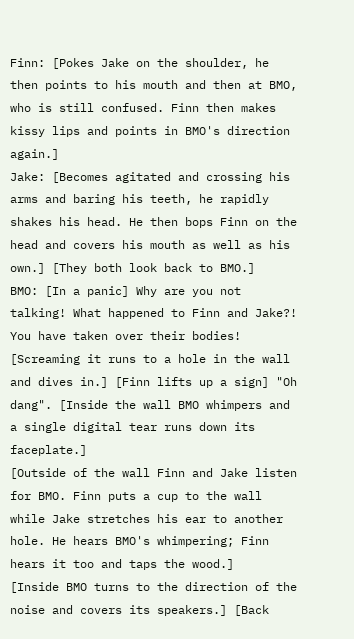Finn: [Pokes Jake on the shoulder, he then points to his mouth and then at BMO, who is still confused. Finn then makes kissy lips and points in BMO's direction again.]
Jake: [Becomes agitated and crossing his arms and baring his teeth, he rapidly shakes his head. He then bops Finn on the head and covers his mouth as well as his own.] [They both look back to BMO.]
BMO: [In a panic] Why are you not talking! What happened to Finn and Jake?! You have taken over their bodies! [Screaming it runs to a hole in the wall and dives in.] [Finn lifts up a sign] "Oh dang". [Inside the wall BMO whimpers and a single digital tear runs down its faceplate.]
[Outside of the wall Finn and Jake listen for BMO. Finn puts a cup to the wall while Jake stretches his ear to another hole. He hears BMO's whimpering; Finn hears it too and taps the wood.]
[Inside BMO turns to the direction of the noise and covers its speakers.] [Back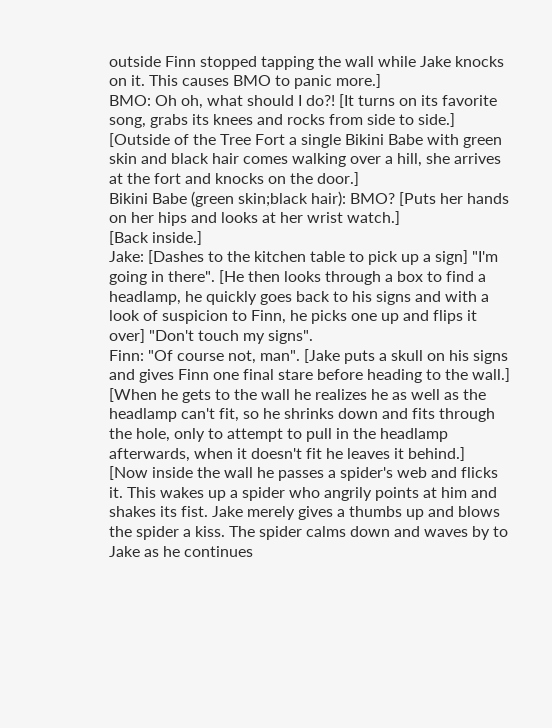outside Finn stopped tapping the wall while Jake knocks on it. This causes BMO to panic more.]
BMO: Oh oh, what should I do?! [It turns on its favorite song, grabs its knees and rocks from side to side.]
[Outside of the Tree Fort a single Bikini Babe with green skin and black hair comes walking over a hill, she arrives at the fort and knocks on the door.]
Bikini Babe (green skin;black hair): BMO? [Puts her hands on her hips and looks at her wrist watch.]
[Back inside.]
Jake: [Dashes to the kitchen table to pick up a sign] "I'm going in there". [He then looks through a box to find a headlamp, he quickly goes back to his signs and with a look of suspicion to Finn, he picks one up and flips it over] "Don't touch my signs".
Finn: "Of course not, man". [Jake puts a skull on his signs and gives Finn one final stare before heading to the wall.]
[When he gets to the wall he realizes he as well as the headlamp can't fit, so he shrinks down and fits through the hole, only to attempt to pull in the headlamp afterwards, when it doesn't fit he leaves it behind.]
[Now inside the wall he passes a spider's web and flicks it. This wakes up a spider who angrily points at him and shakes its fist. Jake merely gives a thumbs up and blows the spider a kiss. The spider calms down and waves by to Jake as he continues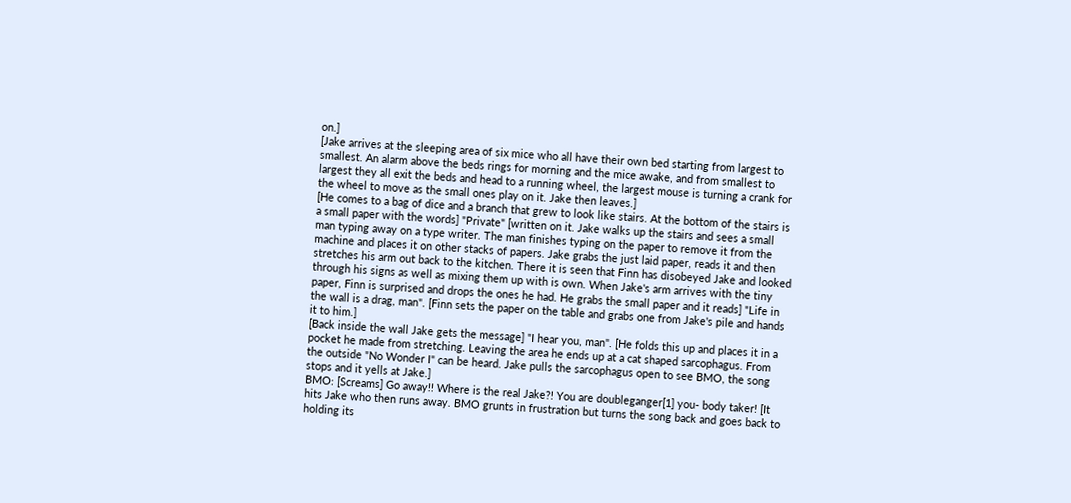on.]
[Jake arrives at the sleeping area of six mice who all have their own bed starting from largest to smallest. An alarm above the beds rings for morning and the mice awake, and from smallest to largest they all exit the beds and head to a running wheel, the largest mouse is turning a crank for the wheel to move as the small ones play on it. Jake then leaves.]
[He comes to a bag of dice and a branch that grew to look like stairs. At the bottom of the stairs is a small paper with the words] "Private" [written on it. Jake walks up the stairs and sees a small man typing away on a type writer. The man finishes typing on the paper to remove it from the machine and places it on other stacks of papers. Jake grabs the just laid paper, reads it and then stretches his arm out back to the kitchen. There it is seen that Finn has disobeyed Jake and looked through his signs as well as mixing them up with is own. When Jake's arm arrives with the tiny paper, Finn is surprised and drops the ones he had. He grabs the small paper and it reads] "Life in the wall is a drag, man". [Finn sets the paper on the table and grabs one from Jake's pile and hands it to him.]
[Back inside the wall Jake gets the message] "I hear you, man". [He folds this up and places it in a pocket he made from stretching. Leaving the area he ends up at a cat shaped sarcophagus. From the outside "No Wonder I" can be heard. Jake pulls the sarcophagus open to see BMO, the song stops and it yells at Jake.]
BMO: [Screams] Go away!! Where is the real Jake?! You are doubleganger[1] you- body taker! [It hits Jake who then runs away. BMO grunts in frustration but turns the song back and goes back to holding its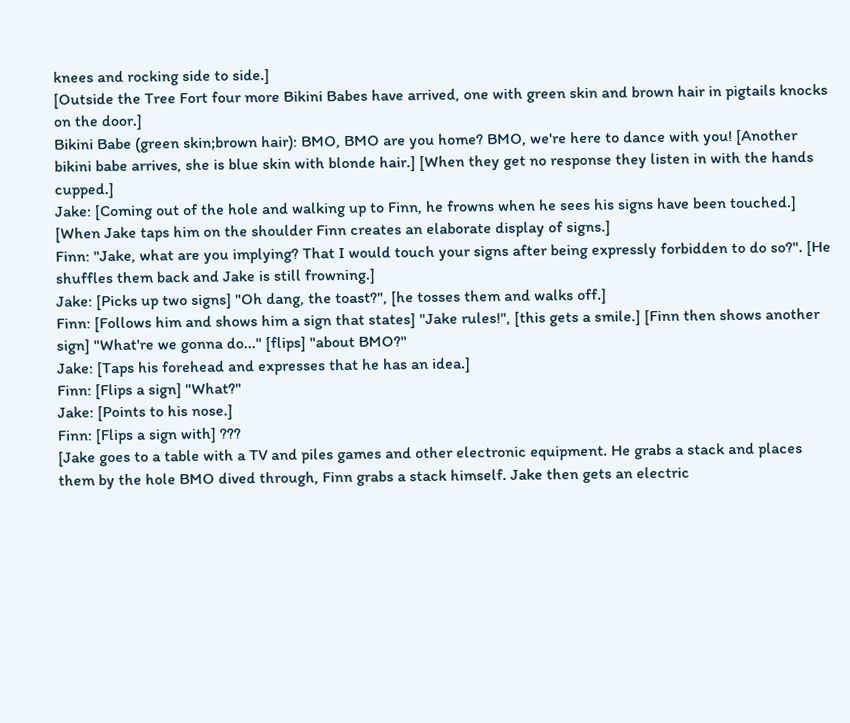knees and rocking side to side.]
[Outside the Tree Fort four more Bikini Babes have arrived, one with green skin and brown hair in pigtails knocks on the door.]
Bikini Babe (green skin;brown hair): BMO, BMO are you home? BMO, we're here to dance with you! [Another bikini babe arrives, she is blue skin with blonde hair.] [When they get no response they listen in with the hands cupped.]
Jake: [Coming out of the hole and walking up to Finn, he frowns when he sees his signs have been touched.] [When Jake taps him on the shoulder Finn creates an elaborate display of signs.]
Finn: "Jake, what are you implying? That I would touch your signs after being expressly forbidden to do so?". [He shuffles them back and Jake is still frowning.]
Jake: [Picks up two signs] "Oh dang, the toast?", [he tosses them and walks off.]
Finn: [Follows him and shows him a sign that states] "Jake rules!", [this gets a smile.] [Finn then shows another sign] "What're we gonna do..." [flips] "about BMO?"
Jake: [Taps his forehead and expresses that he has an idea.]
Finn: [Flips a sign] "What?"
Jake: [Points to his nose.]
Finn: [Flips a sign with] ???
[Jake goes to a table with a TV and piles games and other electronic equipment. He grabs a stack and places them by the hole BMO dived through, Finn grabs a stack himself. Jake then gets an electric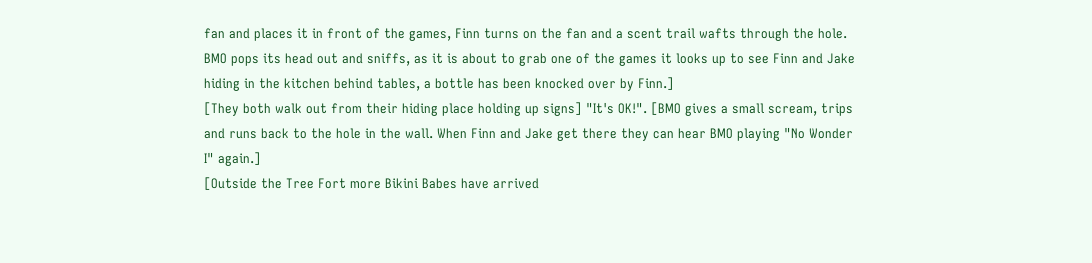fan and places it in front of the games, Finn turns on the fan and a scent trail wafts through the hole. BMO pops its head out and sniffs, as it is about to grab one of the games it looks up to see Finn and Jake hiding in the kitchen behind tables, a bottle has been knocked over by Finn.]
[They both walk out from their hiding place holding up signs] "It's OK!". [BMO gives a small scream, trips and runs back to the hole in the wall. When Finn and Jake get there they can hear BMO playing "No Wonder I" again.]
[Outside the Tree Fort more Bikini Babes have arrived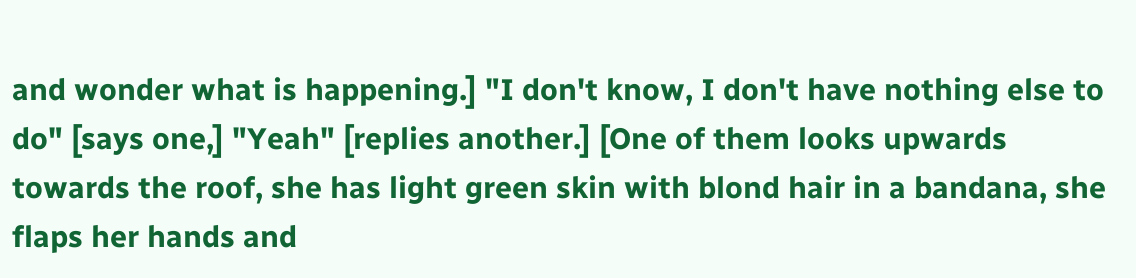and wonder what is happening.] "I don't know, I don't have nothing else to do" [says one,] "Yeah" [replies another.] [One of them looks upwards towards the roof, she has light green skin with blond hair in a bandana, she flaps her hands and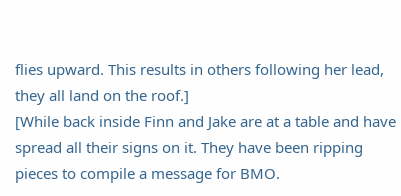flies upward. This results in others following her lead, they all land on the roof.]
[While back inside Finn and Jake are at a table and have spread all their signs on it. They have been ripping pieces to compile a message for BMO.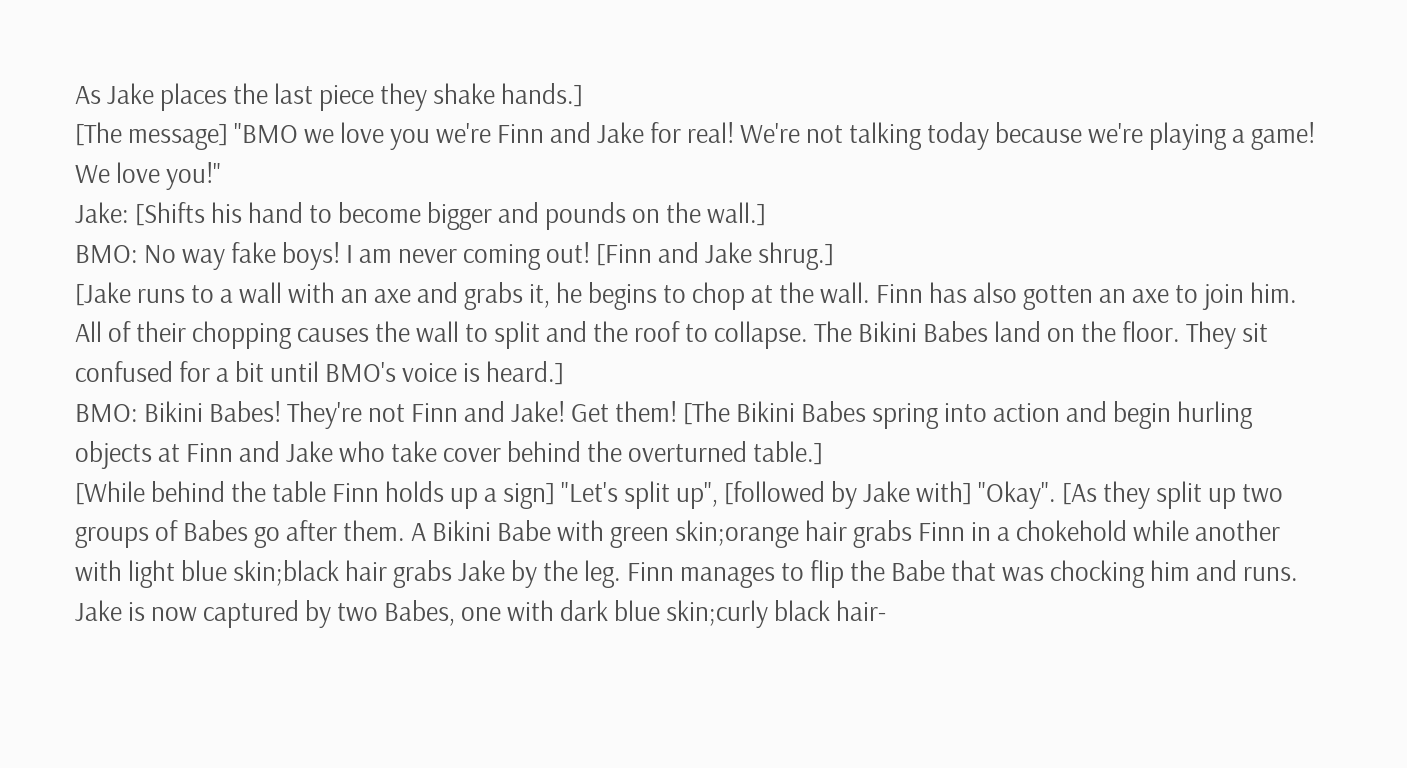As Jake places the last piece they shake hands.]
[The message] "BMO we love you we're Finn and Jake for real! We're not talking today because we're playing a game! We love you!"
Jake: [Shifts his hand to become bigger and pounds on the wall.]
BMO: No way fake boys! I am never coming out! [Finn and Jake shrug.]
[Jake runs to a wall with an axe and grabs it, he begins to chop at the wall. Finn has also gotten an axe to join him. All of their chopping causes the wall to split and the roof to collapse. The Bikini Babes land on the floor. They sit confused for a bit until BMO's voice is heard.]
BMO: Bikini Babes! They're not Finn and Jake! Get them! [The Bikini Babes spring into action and begin hurling objects at Finn and Jake who take cover behind the overturned table.]
[While behind the table Finn holds up a sign] "Let's split up", [followed by Jake with] "Okay". [As they split up two groups of Babes go after them. A Bikini Babe with green skin;orange hair grabs Finn in a chokehold while another with light blue skin;black hair grabs Jake by the leg. Finn manages to flip the Babe that was chocking him and runs. Jake is now captured by two Babes, one with dark blue skin;curly black hair-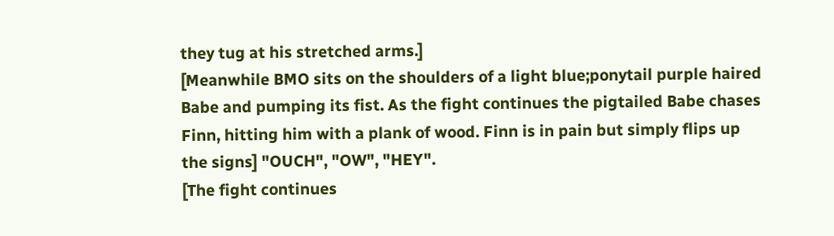they tug at his stretched arms.]
[Meanwhile BMO sits on the shoulders of a light blue;ponytail purple haired Babe and pumping its fist. As the fight continues the pigtailed Babe chases Finn, hitting him with a plank of wood. Finn is in pain but simply flips up the signs] "OUCH", "OW", "HEY".
[The fight continues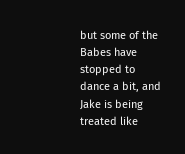but some of the Babes have stopped to dance a bit, and Jake is being treated like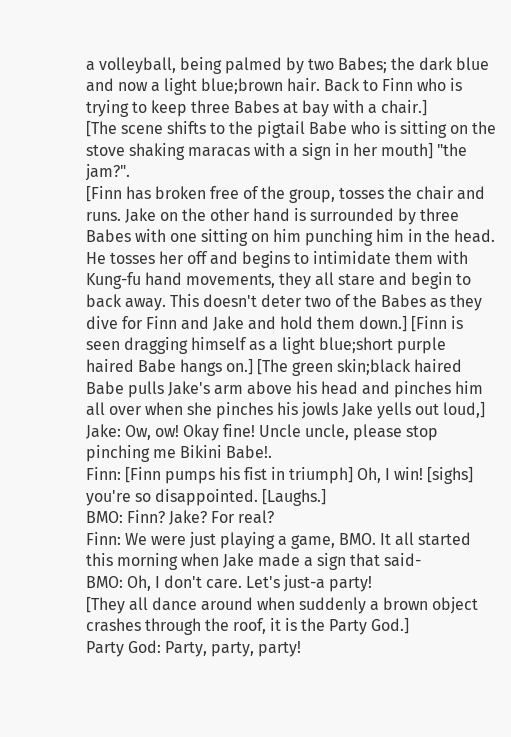a volleyball, being palmed by two Babes; the dark blue and now a light blue;brown hair. Back to Finn who is trying to keep three Babes at bay with a chair.]
[The scene shifts to the pigtail Babe who is sitting on the stove shaking maracas with a sign in her mouth] "the jam?".
[Finn has broken free of the group, tosses the chair and runs. Jake on the other hand is surrounded by three Babes with one sitting on him punching him in the head. He tosses her off and begins to intimidate them with Kung-fu hand movements, they all stare and begin to back away. This doesn't deter two of the Babes as they dive for Finn and Jake and hold them down.] [Finn is seen dragging himself as a light blue;short purple haired Babe hangs on.] [The green skin;black haired Babe pulls Jake's arm above his head and pinches him all over when she pinches his jowls Jake yells out loud,]
Jake: Ow, ow! Okay fine! Uncle uncle, please stop pinching me Bikini Babe!.
Finn: [Finn pumps his fist in triumph] Oh, I win! [sighs] you're so disappointed. [Laughs.]
BMO: Finn? Jake? For real?
Finn: We were just playing a game, BMO. It all started this morning when Jake made a sign that said-
BMO: Oh, I don't care. Let's just-a party!
[They all dance around when suddenly a brown object crashes through the roof, it is the Party God.]
Party God: Party, party, party!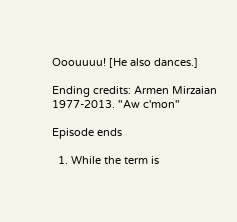Ooouuuu! [He also dances.]

Ending credits: Armen Mirzaian 1977-2013. "Aw c'mon"

Episode ends

  1. While the term is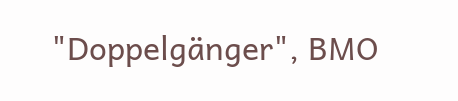"Doppelgänger", BMO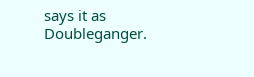says it as Doubleganger.